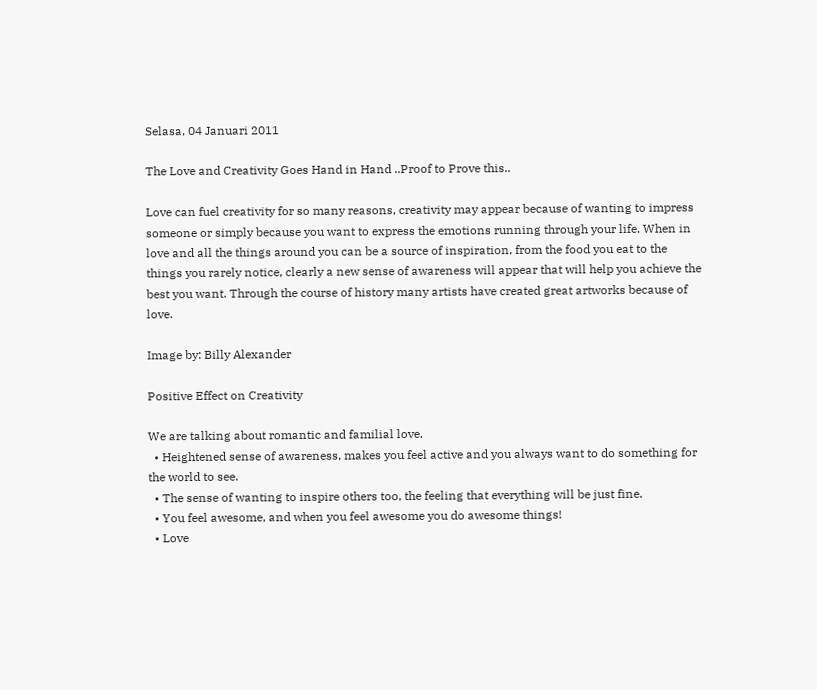Selasa, 04 Januari 2011

The Love and Creativity Goes Hand in Hand ..Proof to Prove this..

Love can fuel creativity for so many reasons, creativity may appear because of wanting to impress someone or simply because you want to express the emotions running through your life. When in love and all the things around you can be a source of inspiration, from the food you eat to the things you rarely notice, clearly a new sense of awareness will appear that will help you achieve the best you want. Through the course of history many artists have created great artworks because of love.

Image by: Billy Alexander

Positive Effect on Creativity

We are talking about romantic and familial love.
  • Heightened sense of awareness, makes you feel active and you always want to do something for the world to see.
  • The sense of wanting to inspire others too, the feeling that everything will be just fine.
  • You feel awesome, and when you feel awesome you do awesome things!
  • Love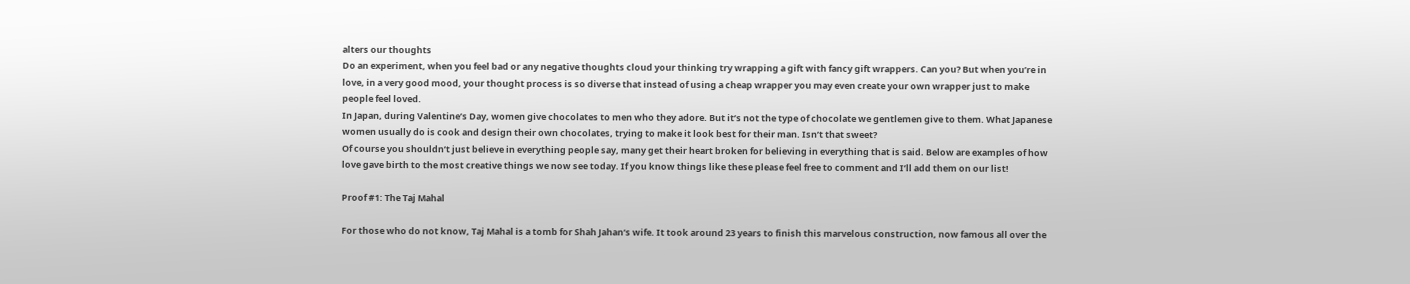alters our thoughts
Do an experiment, when you feel bad or any negative thoughts cloud your thinking try wrapping a gift with fancy gift wrappers. Can you? But when you’re in love, in a very good mood, your thought process is so diverse that instead of using a cheap wrapper you may even create your own wrapper just to make people feel loved.
In Japan, during Valentine’s Day, women give chocolates to men who they adore. But it’s not the type of chocolate we gentlemen give to them. What Japanese women usually do is cook and design their own chocolates, trying to make it look best for their man. Isn’t that sweet?
Of course you shouldn’t just believe in everything people say, many get their heart broken for believing in everything that is said. Below are examples of how love gave birth to the most creative things we now see today. If you know things like these please feel free to comment and I’ll add them on our list!

Proof #1: The Taj Mahal

For those who do not know, Taj Mahal is a tomb for Shah Jahan‘s wife. It took around 23 years to finish this marvelous construction, now famous all over the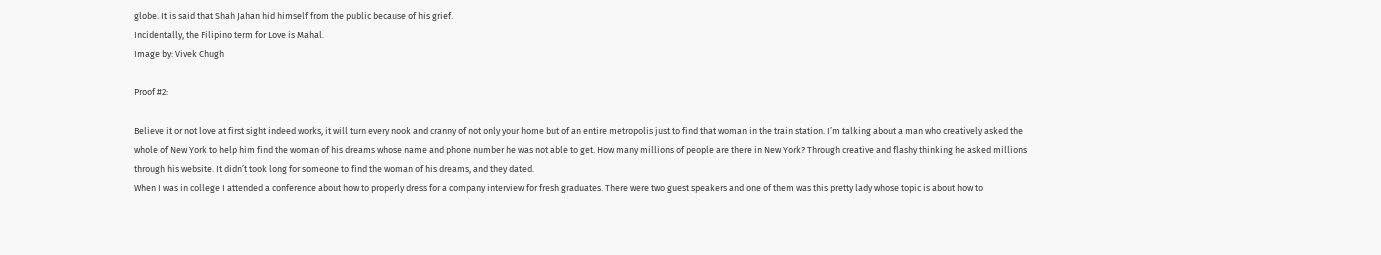globe. It is said that Shah Jahan hid himself from the public because of his grief.
Incidentally, the Filipino term for Love is Mahal.
Image by: Vivek Chugh

Proof #2:

Believe it or not love at first sight indeed works, it will turn every nook and cranny of not only your home but of an entire metropolis just to find that woman in the train station. I’m talking about a man who creatively asked the whole of New York to help him find the woman of his dreams whose name and phone number he was not able to get. How many millions of people are there in New York? Through creative and flashy thinking he asked millions through his website. It didn’t took long for someone to find the woman of his dreams, and they dated.
When I was in college I attended a conference about how to properly dress for a company interview for fresh graduates. There were two guest speakers and one of them was this pretty lady whose topic is about how to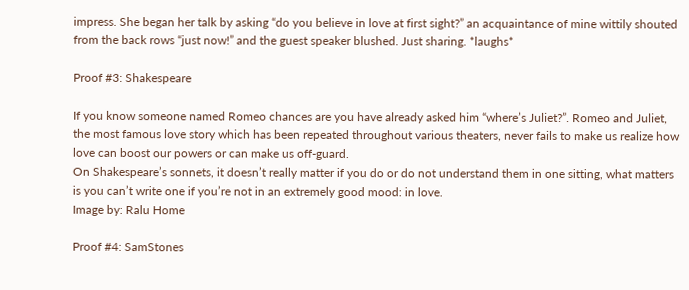impress. She began her talk by asking “do you believe in love at first sight?” an acquaintance of mine wittily shouted from the back rows “just now!” and the guest speaker blushed. Just sharing. *laughs*

Proof #3: Shakespeare

If you know someone named Romeo chances are you have already asked him “where’s Juliet?”. Romeo and Juliet, the most famous love story which has been repeated throughout various theaters, never fails to make us realize how love can boost our powers or can make us off-guard.
On Shakespeare’s sonnets, it doesn’t really matter if you do or do not understand them in one sitting, what matters is you can’t write one if you’re not in an extremely good mood: in love.
Image by: Ralu Home

Proof #4: SamStones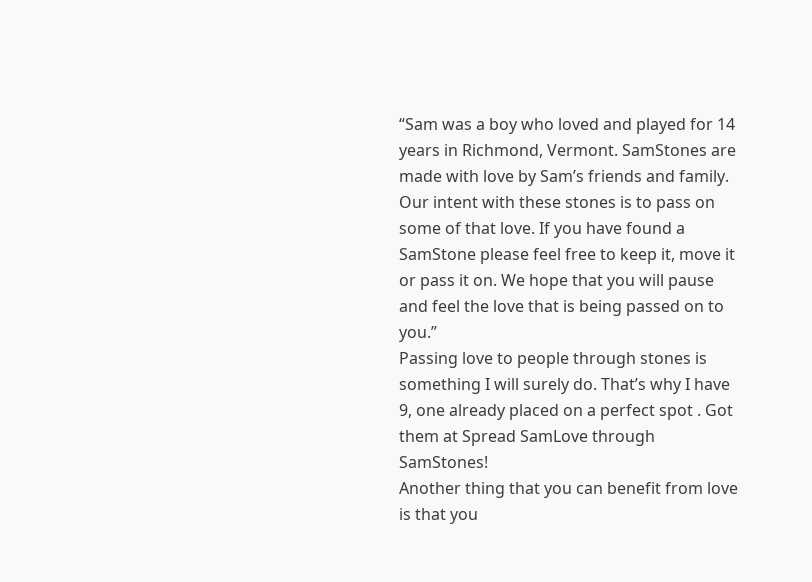“Sam was a boy who loved and played for 14 years in Richmond, Vermont. SamStones are made with love by Sam’s friends and family. Our intent with these stones is to pass on some of that love. If you have found a SamStone please feel free to keep it, move it or pass it on. We hope that you will pause and feel the love that is being passed on to you.”
Passing love to people through stones is something I will surely do. That’s why I have 9, one already placed on a perfect spot . Got them at Spread SamLove through SamStones!
Another thing that you can benefit from love is that you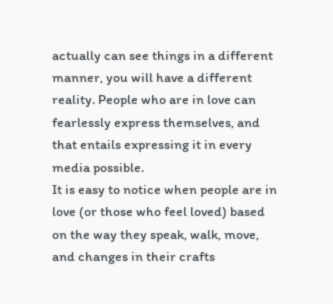actually can see things in a different manner, you will have a different reality. People who are in love can fearlessly express themselves, and that entails expressing it in every media possible.
It is easy to notice when people are in love (or those who feel loved) based on the way they speak, walk, move, and changes in their crafts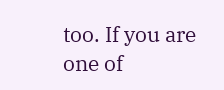too. If you are one of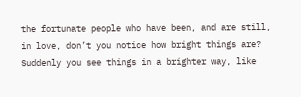the fortunate people who have been, and are still, in love, don’t you notice how bright things are? Suddenly you see things in a brighter way, like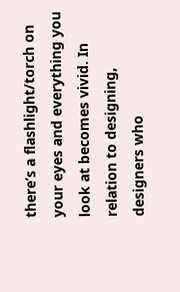there’s a flashlight/torch on your eyes and everything you look at becomes vivid. In relation to designing, designers who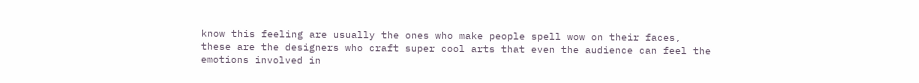know this feeling are usually the ones who make people spell wow on their faces, these are the designers who craft super cool arts that even the audience can feel the emotions involved in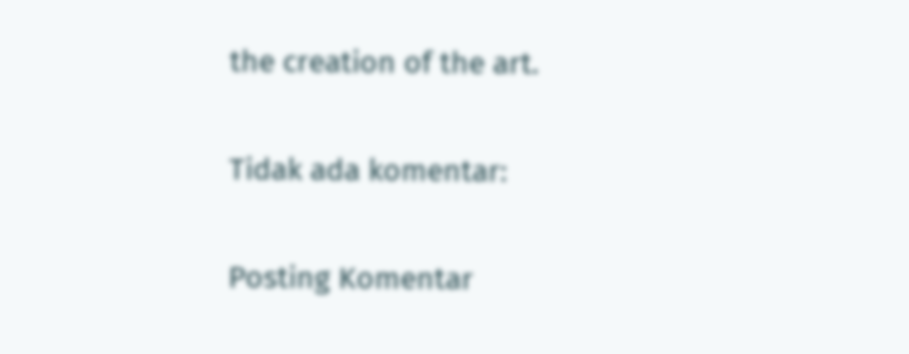the creation of the art.

Tidak ada komentar:

Posting Komentar